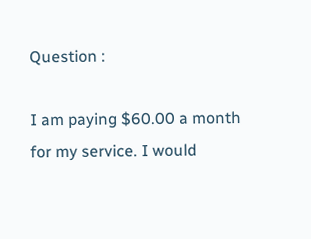Question :

I am paying $60.00 a month for my service. I would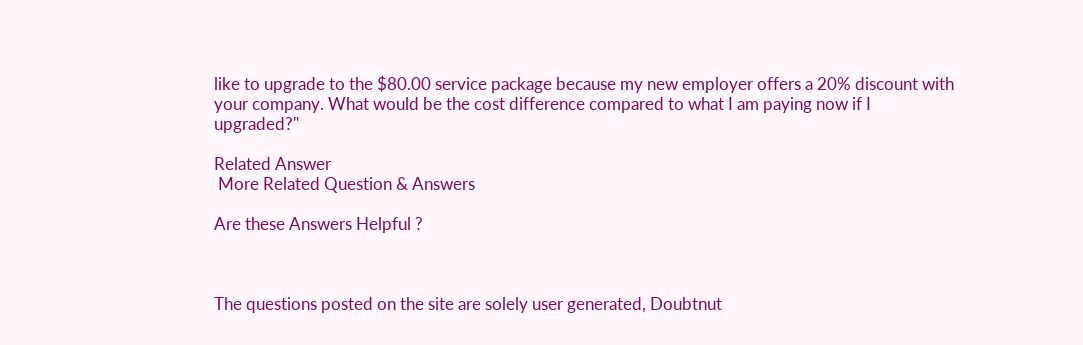like to upgrade to the $80.00 service package because my new employer offers a 20% discount with your company. What would be the cost difference compared to what I am paying now if I upgraded?"

Related Answer
 More Related Question & Answers

Are these Answers Helpful ?



The questions posted on the site are solely user generated, Doubtnut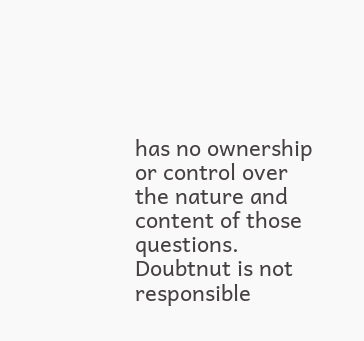has no ownership or control over the nature and content of those questions. Doubtnut is not responsible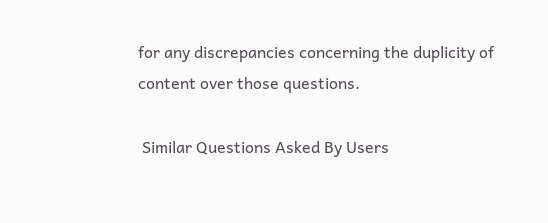for any discrepancies concerning the duplicity of content over those questions.

 Similar Questions Asked By Users